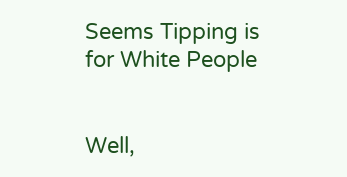Seems Tipping is for White People


Well,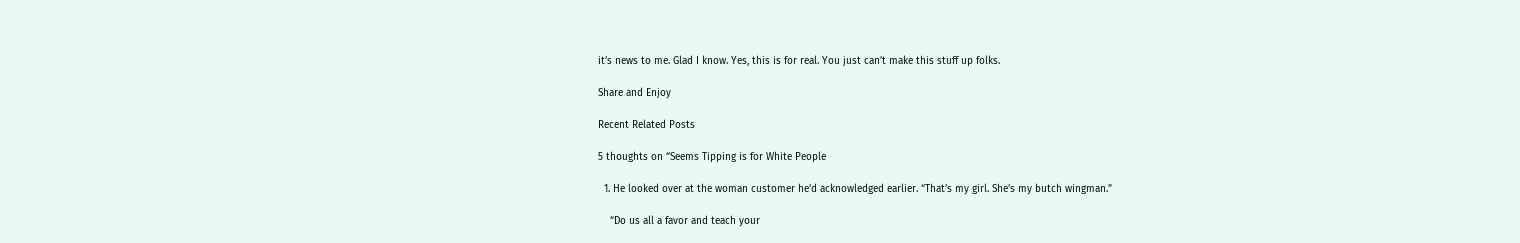it’s news to me. Glad I know. Yes, this is for real. You just can’t make this stuff up folks.

Share and Enjoy

Recent Related Posts

5 thoughts on “Seems Tipping is for White People

  1. He looked over at the woman customer he’d acknowledged earlier. “That’s my girl. She’s my butch wingman.”

    “Do us all a favor and teach your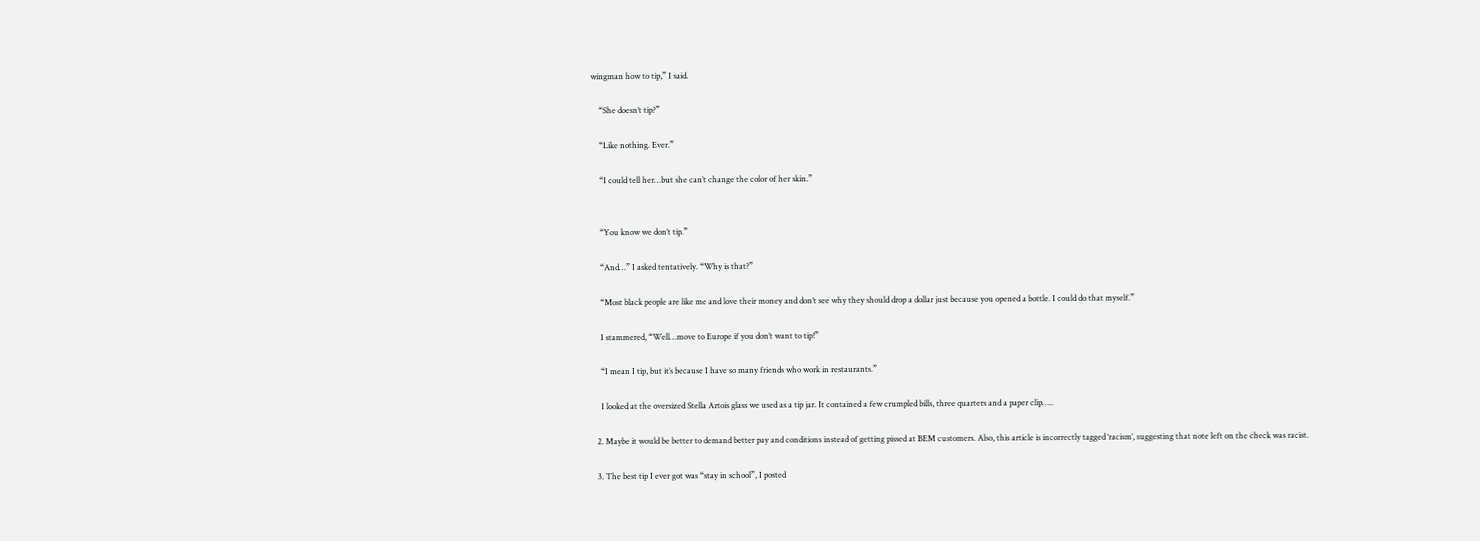wingman how to tip,” I said.

    “She doesn’t tip?”

    “Like nothing. Ever.”

    “I could tell her…but she can’t change the color of her skin.”


    “You know we don’t tip.”

    “And…” I asked tentatively. “Why is that?”

    “Most black people are like me and love their money and don’t see why they should drop a dollar just because you opened a bottle. I could do that myself.”

    I stammered, “Well…move to Europe if you don’t want to tip!”

    “I mean I tip, but it’s because I have so many friends who work in restaurants.”

    I looked at the oversized Stella Artois glass we used as a tip jar. It contained a few crumpled bills, three quarters and a paper clip…..

  2. Maybe it would be better to demand better pay and conditions instead of getting pissed at BEM customers. Also, this article is incorrectly tagged ‘racism’, suggesting that note left on the check was racist.

  3. The best tip I ever got was “stay in school”, I posted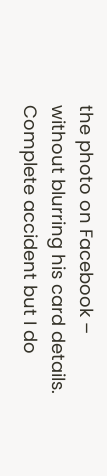the photo on Facebook – without blurring his card details. Complete accident but I do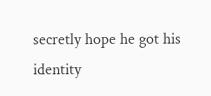secretly hope he got his identity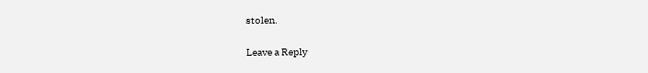stolen.

Leave a Reply